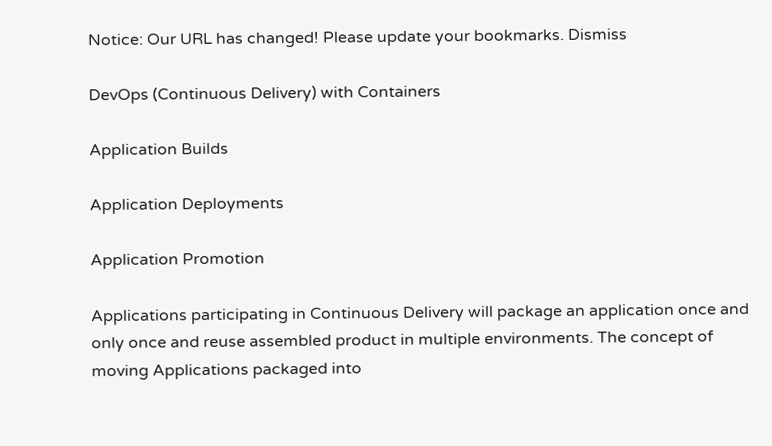Notice: Our URL has changed! Please update your bookmarks. Dismiss

DevOps (Continuous Delivery) with Containers

Application Builds

Application Deployments

Application Promotion

Applications participating in Continuous Delivery will package an application once and only once and reuse assembled product in multiple environments. The concept of moving Applications packaged into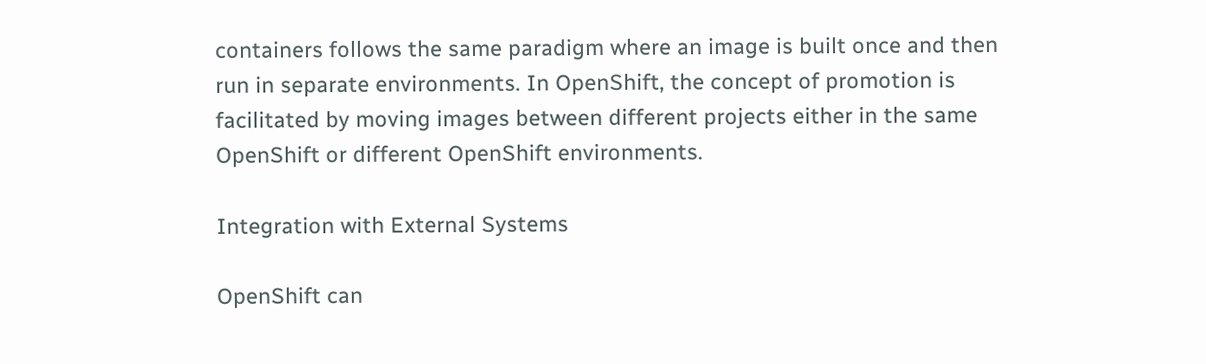containers follows the same paradigm where an image is built once and then run in separate environments. In OpenShift, the concept of promotion is facilitated by moving images between different projects either in the same OpenShift or different OpenShift environments.

Integration with External Systems

OpenShift can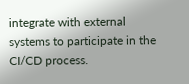integrate with external systems to participate in the CI/CD process.